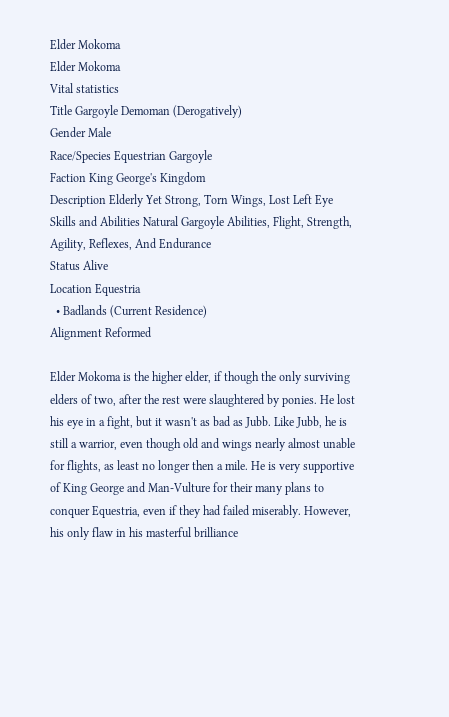Elder Mokoma
Elder Mokoma
Vital statistics
Title Gargoyle Demoman (Derogatively)
Gender Male
Race/Species Equestrian Gargoyle
Faction King George's Kingdom
Description Elderly Yet Strong, Torn Wings, Lost Left Eye
Skills and Abilities Natural Gargoyle Abilities, Flight, Strength, Agility, Reflexes, And Endurance
Status Alive
Location Equestria
  • Badlands (Current Residence)
Alignment Reformed

Elder Mokoma is the higher elder, if though the only surviving elders of two, after the rest were slaughtered by ponies. He lost his eye in a fight, but it wasn't as bad as Jubb. Like Jubb, he is still a warrior, even though old and wings nearly almost unable for flights, as least no longer then a mile. He is very supportive of King George and Man-Vulture for their many plans to conquer Equestria, even if they had failed miserably. However, his only flaw in his masterful brilliance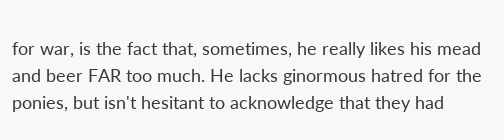for war, is the fact that, sometimes, he really likes his mead and beer FAR too much. He lacks ginormous hatred for the ponies, but isn't hesitant to acknowledge that they had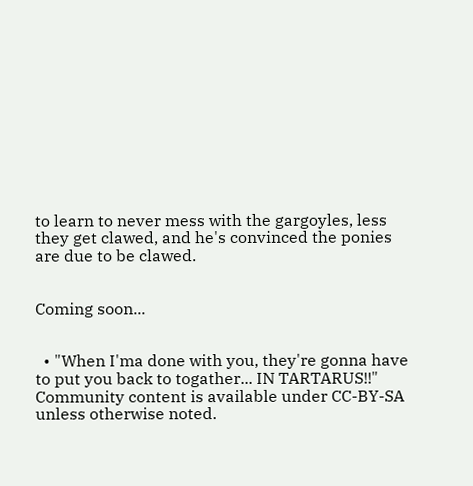to learn to never mess with the gargoyles, less they get clawed, and he's convinced the ponies are due to be clawed.


Coming soon...


  • "When I'ma done with you, they're gonna have to put you back to togather... IN TARTARUS!!"
Community content is available under CC-BY-SA unless otherwise noted.